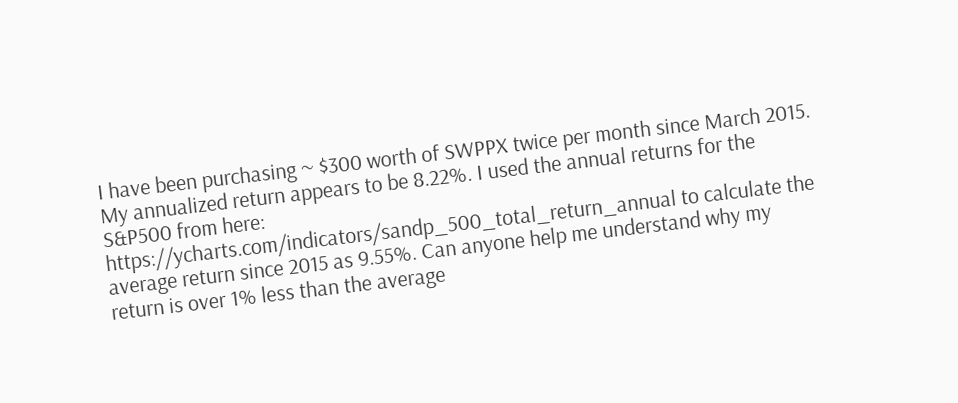I have been purchasing ~ $300 worth of SWPPX twice per month since March 2015. My annualized return appears to be 8.22%. I used the annual returns for the S&P500 from here: https://ycharts.com/indicators/sandp_500_total_return_annual to calculate the average return since 2015 as 9.55%. Can anyone help me understand why my return is over 1% less than the average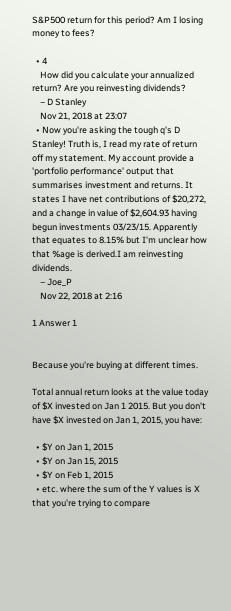S&P500 return for this period? Am I losing money to fees?

  • 4
    How did you calculate your annualized return? Are you reinvesting dividends?
    – D Stanley
    Nov 21, 2018 at 23:07
  • Now you're asking the tough q's D Stanley! Truth is, I read my rate of return off my statement. My account provide a 'portfolio performance' output that summarises investment and returns. It states I have net contributions of $20,272, and a change in value of $2,604.93 having begun investments 03/23/15. Apparently that equates to 8.15% but I'm unclear how that %age is derived.I am reinvesting dividends.
    – Joe_P
    Nov 22, 2018 at 2:16

1 Answer 1


Because you're buying at different times.

Total annual return looks at the value today of $X invested on Jan 1 2015. But you don't have $X invested on Jan 1, 2015, you have:

  • $Y on Jan 1, 2015
  • $Y on Jan 15, 2015
  • $Y on Feb 1, 2015
  • etc. where the sum of the Y values is X that you're trying to compare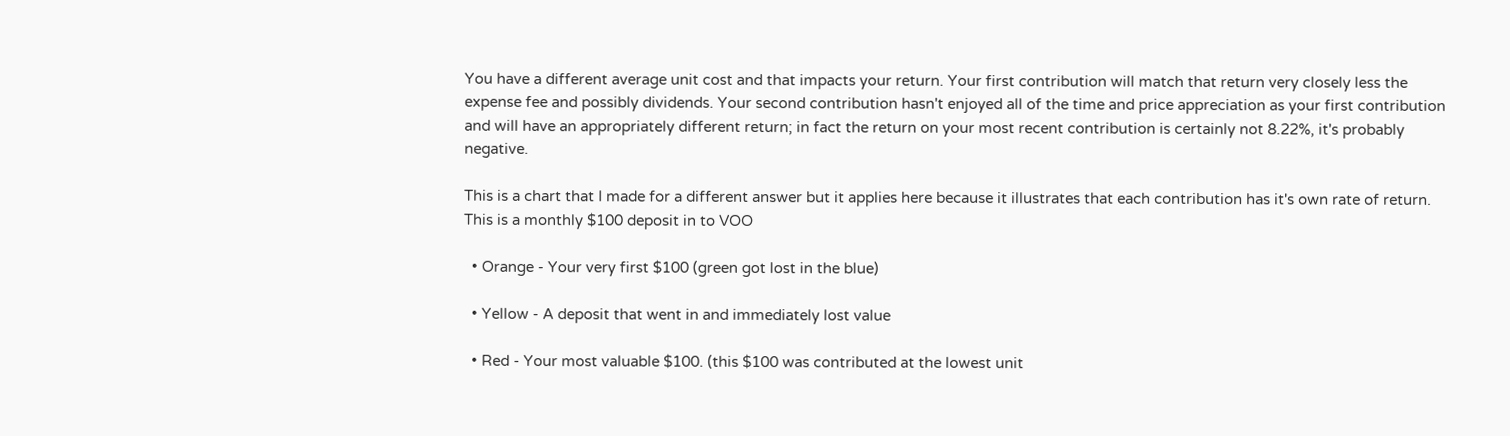You have a different average unit cost and that impacts your return. Your first contribution will match that return very closely less the expense fee and possibly dividends. Your second contribution hasn't enjoyed all of the time and price appreciation as your first contribution and will have an appropriately different return; in fact the return on your most recent contribution is certainly not 8.22%, it's probably negative.

This is a chart that I made for a different answer but it applies here because it illustrates that each contribution has it's own rate of return. This is a monthly $100 deposit in to VOO

  • Orange - Your very first $100 (green got lost in the blue)

  • Yellow - A deposit that went in and immediately lost value

  • Red - Your most valuable $100. (this $100 was contributed at the lowest unit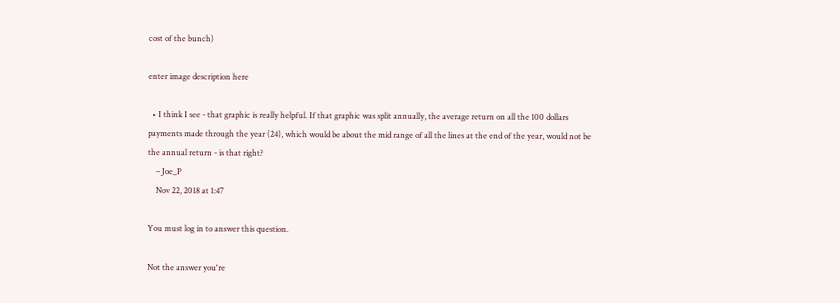cost of the bunch)

enter image description here

  • I think I see - that graphic is really helpful. If that graphic was split annually, the average return on all the 100 dollars payments made through the year (24), which would be about the mid range of all the lines at the end of the year, would not be the annual return - is that right?
    – Joe_P
    Nov 22, 2018 at 1:47

You must log in to answer this question.

Not the answer you're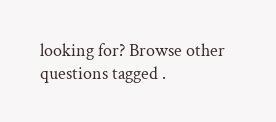looking for? Browse other questions tagged .